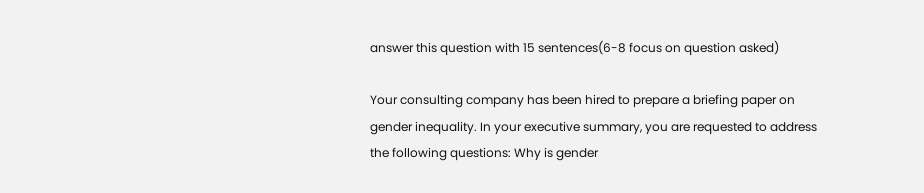answer this question with 15 sentences(6-8 focus on question asked)

Your consulting company has been hired to prepare a briefing paper on gender inequality. In your executive summary, you are requested to address the following questions: Why is gender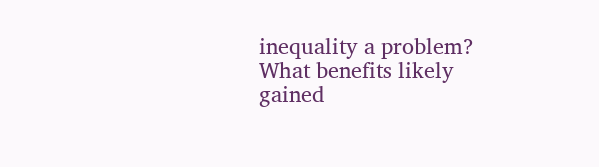inequality a problem? What benefits likely gained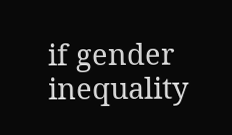if gender inequality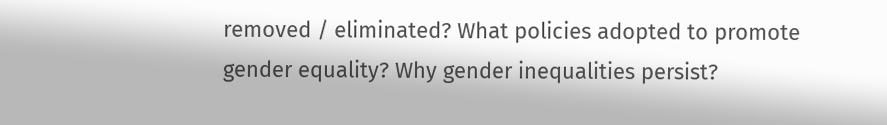removed / eliminated? What policies adopted to promote gender equality? Why gender inequalities persist?